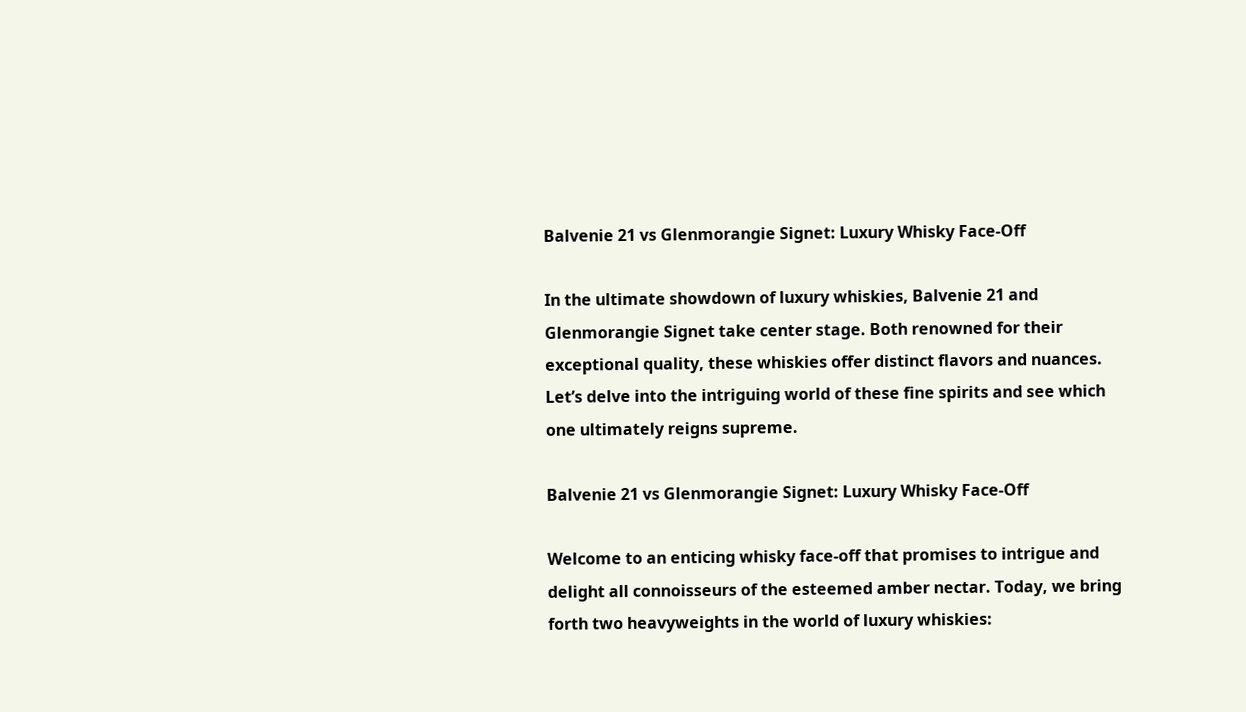Balvenie 21 vs Glenmorangie Signet: Luxury Whisky Face-Off

In the ultimate showdown of luxury whiskies, Balvenie 21 and Glenmorangie Signet take center stage. Both renowned for their exceptional quality, these whiskies offer distinct flavors and nuances. Let’s delve into the intriguing world of these fine spirits and see which one ultimately reigns supreme.

Balvenie 21 vs Glenmorangie Signet: Luxury Whisky Face-Off

Welcome to an enticing whisky face-off that promises to intrigue and delight all connoisseurs of the esteemed amber nectar. Today, we bring forth two heavyweights in the world of luxury whiskies: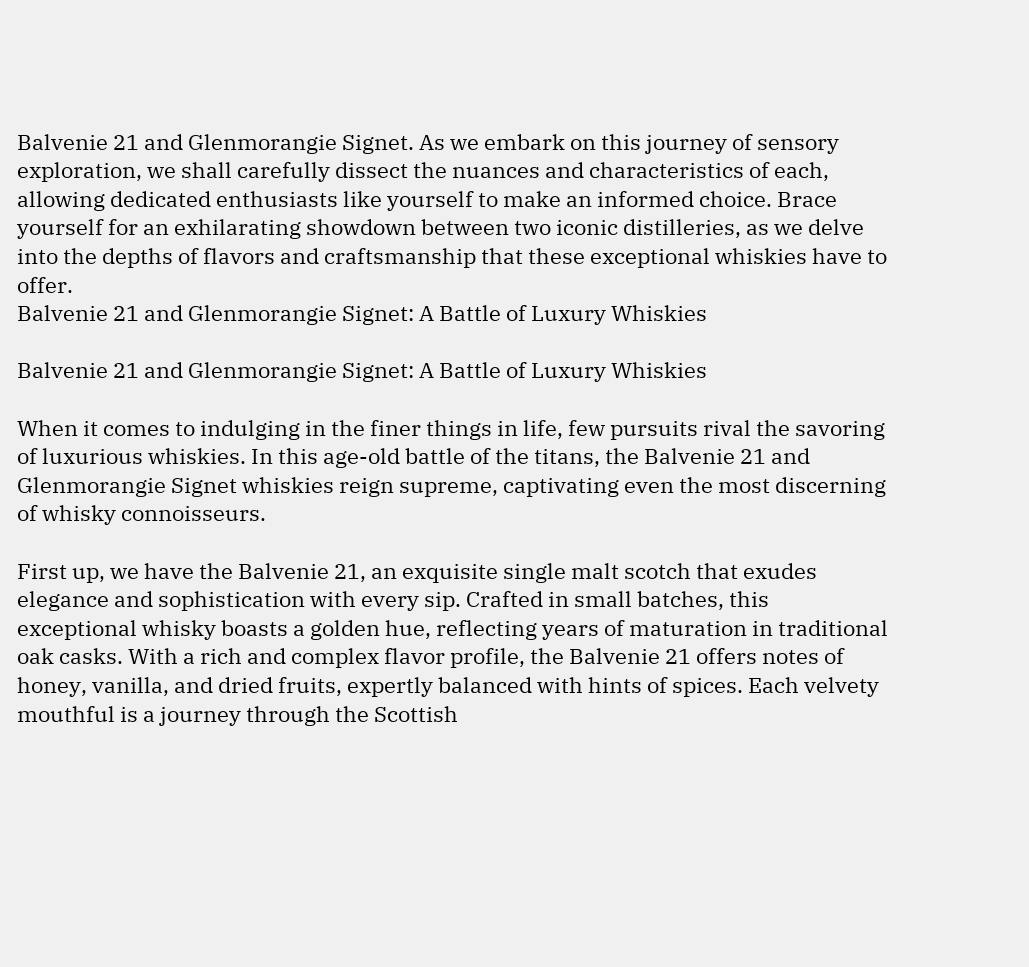Balvenie 21 and Glenmorangie Signet. As we embark on this journey of sensory exploration, we shall carefully dissect the nuances and characteristics of each, allowing dedicated enthusiasts like yourself to make an informed choice. Brace yourself for an exhilarating showdown between two iconic distilleries, as we delve into the depths of flavors and craftsmanship that these exceptional whiskies have to offer.
Balvenie 21 and Glenmorangie Signet: A Battle of Luxury Whiskies

Balvenie 21 and Glenmorangie Signet: A Battle of Luxury Whiskies

When it comes to indulging in the finer things in life, few pursuits rival the savoring of luxurious whiskies. In this age-old battle of the titans, the Balvenie 21 and Glenmorangie Signet whiskies reign supreme, captivating even the most discerning of whisky connoisseurs.

First up, we have the Balvenie 21, an exquisite single malt scotch that exudes elegance and sophistication with every sip. Crafted in small batches, this exceptional whisky boasts a golden hue, reflecting years of maturation in traditional oak casks. With a rich and complex flavor profile, the Balvenie 21 offers notes of honey, vanilla, and dried fruits, expertly balanced with hints of spices. Each velvety mouthful is a journey through the Scottish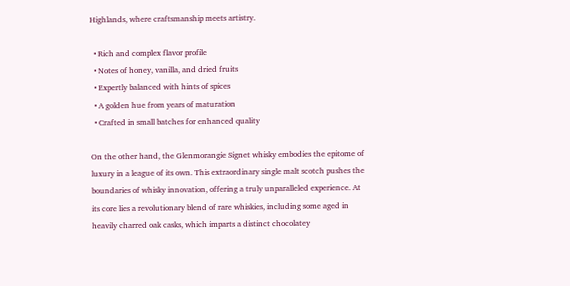Highlands, where craftsmanship meets artistry.

  • Rich and complex flavor profile
  • Notes of honey, vanilla, and dried fruits
  • Expertly balanced with hints of spices
  • A golden hue from years of maturation
  • Crafted in small batches for enhanced quality

On the other hand, the Glenmorangie Signet whisky embodies the epitome of luxury in a league of its own. This extraordinary single malt scotch pushes the boundaries of whisky innovation, offering a truly unparalleled experience. At its core lies a revolutionary blend of rare whiskies, including some aged in  heavily charred oak casks, which imparts a distinct chocolatey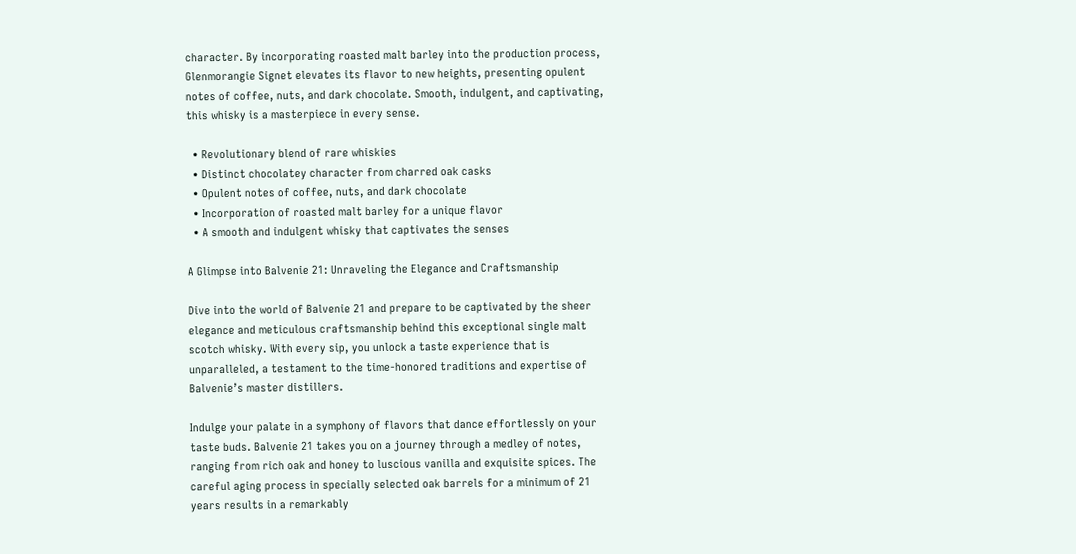character. By incorporating roasted malt barley into the production process, Glenmorangie Signet elevates its flavor to new heights, presenting opulent notes of coffee, nuts, and dark chocolate. Smooth, indulgent, and captivating, this whisky is a masterpiece in every sense.

  • Revolutionary blend of rare whiskies
  • Distinct chocolatey character from charred oak casks
  • Opulent notes of coffee, nuts, and dark chocolate
  • Incorporation of roasted malt barley for a unique flavor
  • A smooth and indulgent whisky that captivates the senses

A Glimpse into Balvenie 21: Unraveling the Elegance and Craftsmanship

Dive into the world of Balvenie 21 and prepare to be captivated by the sheer elegance and meticulous craftsmanship behind this exceptional single malt scotch whisky. With every sip, you unlock a taste experience that is unparalleled, a testament to the time-honored traditions and expertise of Balvenie’s master distillers.

Indulge your palate in a symphony of flavors that dance effortlessly on your taste buds. Balvenie 21 takes you on a journey through a medley of notes, ranging from rich oak and honey to luscious vanilla and exquisite spices. The careful aging process in specially selected oak barrels for a minimum of 21 years results in a remarkably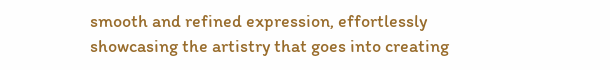smooth and refined expression, effortlessly showcasing the artistry that goes into creating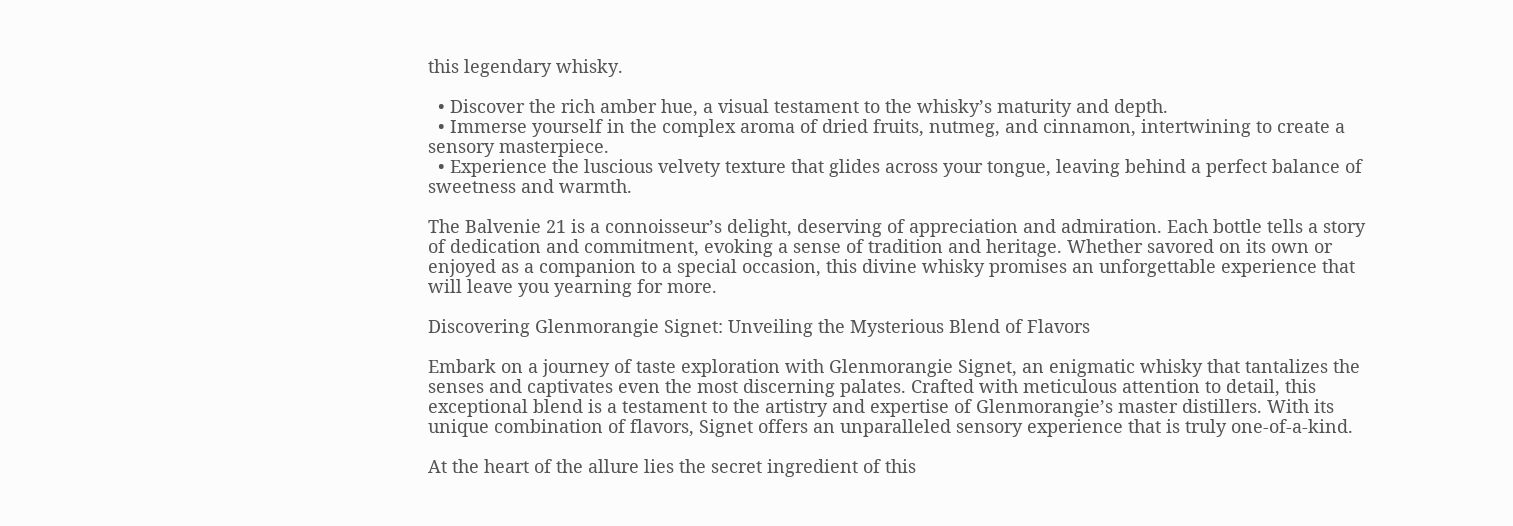this legendary whisky.

  • Discover the rich amber hue, a visual testament to the whisky’s maturity and depth.
  • Immerse yourself in the complex aroma of dried fruits, nutmeg, and cinnamon, intertwining to create a sensory masterpiece.
  • Experience the luscious velvety texture that glides across your tongue, leaving behind a perfect balance of sweetness and warmth.

The Balvenie 21 is a connoisseur’s delight, deserving of appreciation and admiration. Each bottle tells a story of dedication and commitment, evoking a sense of tradition and heritage. Whether savored on its own or enjoyed as a companion to a special occasion, this divine whisky promises an unforgettable experience that will leave you yearning for more.

Discovering Glenmorangie Signet: Unveiling the Mysterious Blend of Flavors

Embark on a journey of taste exploration with Glenmorangie Signet, an enigmatic whisky that tantalizes the senses and captivates even the most discerning palates. Crafted with meticulous attention to detail, this exceptional blend is a testament to the artistry and expertise of Glenmorangie’s master distillers. With its unique combination of flavors, Signet offers an unparalleled sensory experience that is truly one-of-a-kind.

At the heart of the allure lies the secret ingredient of this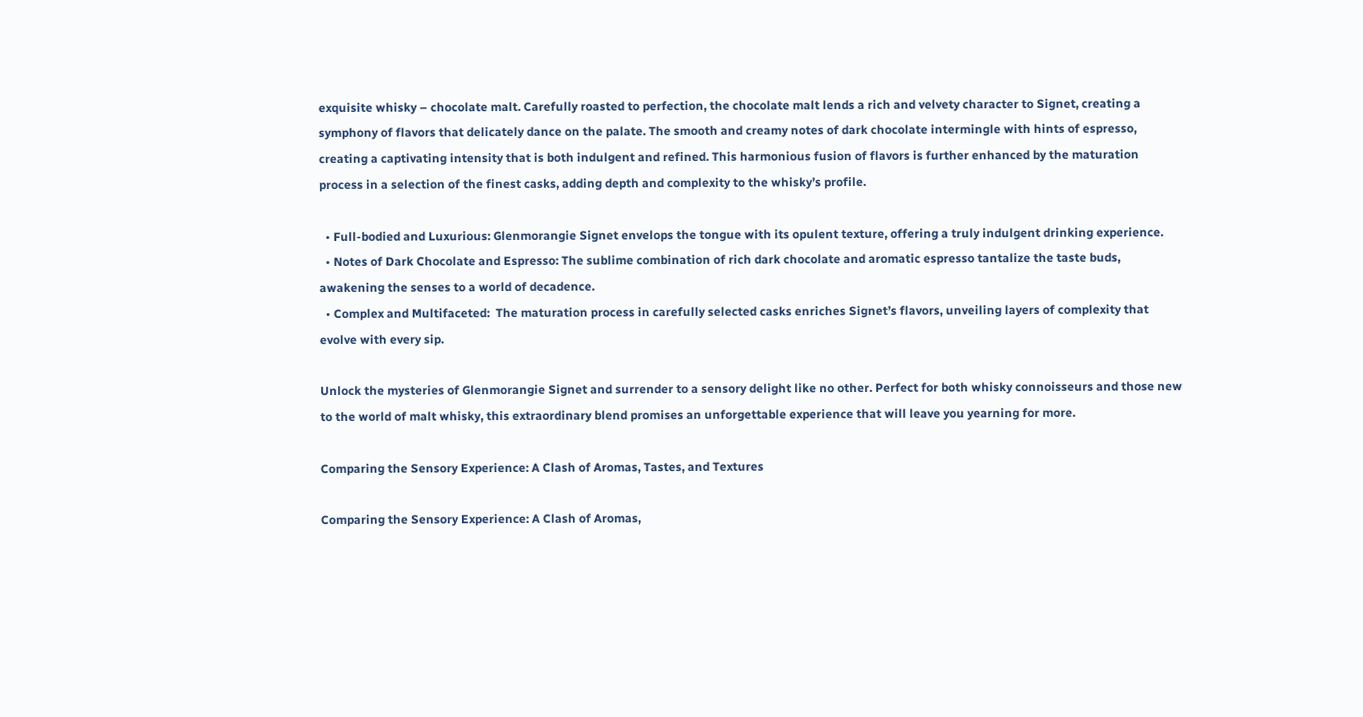exquisite whisky – chocolate malt. Carefully roasted to perfection, the chocolate malt lends a rich and velvety character to Signet, creating a symphony of flavors that delicately dance on the palate. The smooth and creamy notes of dark chocolate intermingle with hints of espresso, creating a captivating intensity that is both indulgent and refined. This harmonious fusion of flavors is further enhanced by the maturation process in a selection of the finest casks, adding depth and complexity to the whisky’s profile.

  • Full-bodied and Luxurious: Glenmorangie Signet envelops the tongue with its opulent texture, offering a truly indulgent drinking experience.
  • Notes of Dark Chocolate and Espresso: The sublime combination of rich dark chocolate and aromatic espresso tantalize the taste buds, awakening the senses to a world of decadence.
  • Complex and Multifaceted:  The maturation process in carefully selected casks enriches Signet’s flavors, unveiling layers of complexity that evolve with every sip.

Unlock the mysteries of Glenmorangie Signet and surrender to a sensory delight like no other. Perfect for both whisky connoisseurs and those new to the world of malt whisky, this extraordinary blend promises an unforgettable experience that will leave you yearning for more.

Comparing the Sensory Experience: A Clash of Aromas, Tastes, and Textures

Comparing the Sensory Experience: A Clash of Aromas,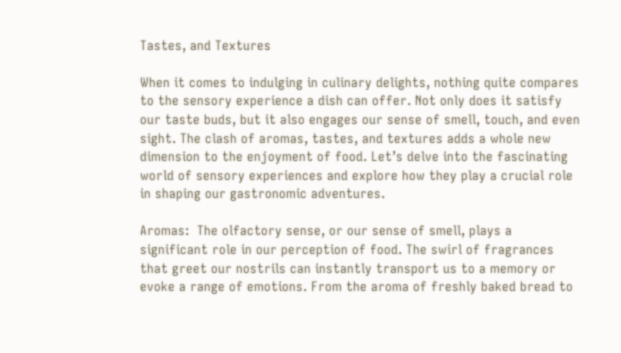Tastes, and Textures

When it comes to indulging in culinary delights, nothing quite compares to the sensory experience a dish can offer. Not only does it satisfy our taste buds, but it also engages our sense of smell, touch, and even sight. The clash of aromas, tastes, and textures adds a whole new dimension to the enjoyment of food. Let’s delve into the fascinating world of sensory experiences and explore how they play a crucial role in shaping our gastronomic adventures.

Aromas:  The olfactory sense, or our sense of smell, plays a significant role in our perception of food. The swirl of fragrances that greet our nostrils can instantly transport us to a memory or evoke a range of emotions. From the aroma of freshly baked bread to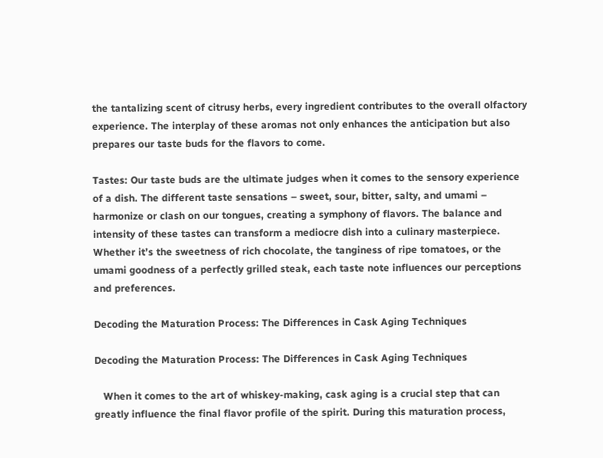the tantalizing scent of citrusy herbs, every ingredient contributes to the overall olfactory experience. The interplay of these aromas not only enhances the anticipation but also prepares our taste buds for the flavors to come.

Tastes: Our taste buds are the ultimate judges when it comes to the sensory experience of a dish. The different taste sensations – sweet, sour, bitter, salty, and umami – harmonize or clash on our tongues, creating a symphony of flavors. The balance and intensity of these tastes can transform a mediocre dish into a culinary masterpiece. Whether it’s the sweetness of rich chocolate, the tanginess of ripe tomatoes, or the umami goodness of a perfectly grilled steak, each taste note influences our perceptions and preferences.

Decoding the Maturation Process: The Differences in Cask Aging Techniques

Decoding the Maturation Process: The Differences in Cask Aging Techniques

   When it comes to the art of whiskey-making, cask aging is a crucial step that can greatly influence the final flavor profile of the spirit. During this maturation process,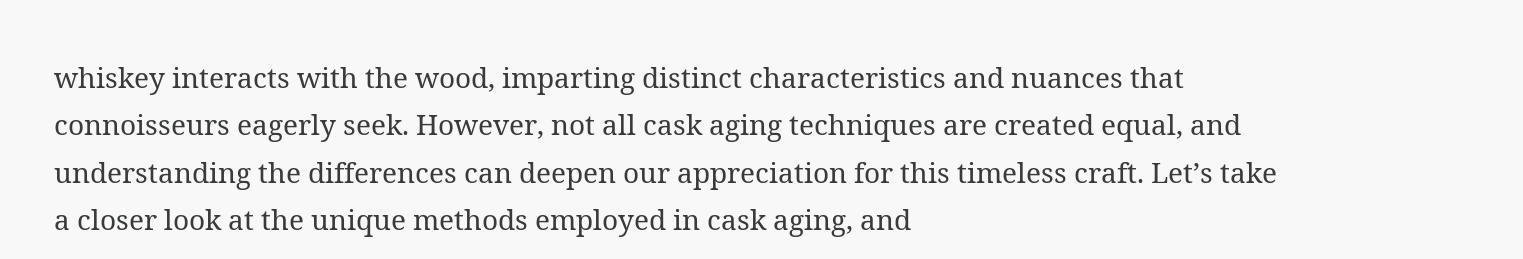whiskey interacts with the wood, imparting distinct characteristics and nuances that connoisseurs eagerly seek. However, not all cask aging techniques are created equal, and understanding the differences can deepen our appreciation for this timeless craft. Let’s take a closer look at the unique methods employed in cask aging, and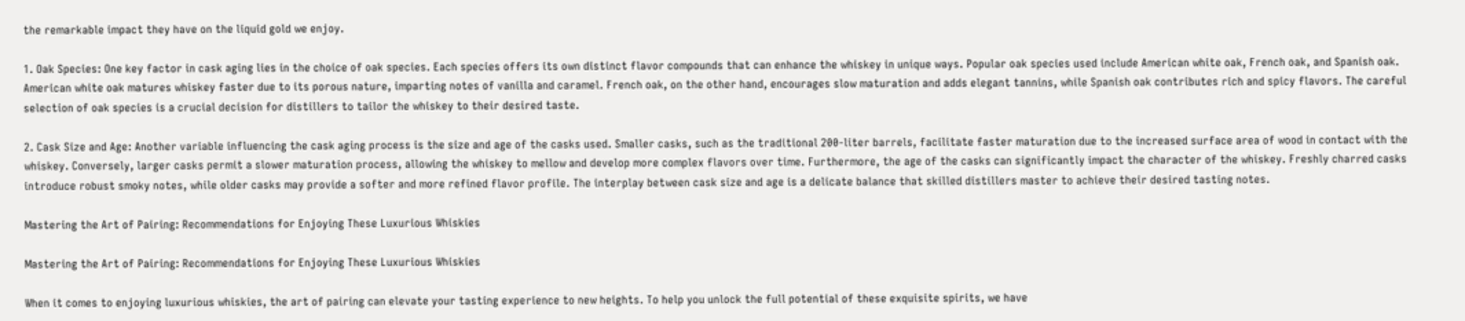the remarkable impact they have on the liquid gold we enjoy.

1. Oak Species: One key factor in cask aging lies in the choice of oak species. Each species offers its own distinct flavor compounds that can enhance the whiskey in unique ways. Popular oak species used include American white oak, French oak, and Spanish oak. American white oak matures whiskey faster due to its porous nature, imparting notes of vanilla and caramel. French oak, on the other hand, encourages slow maturation and adds elegant tannins, while Spanish oak contributes rich and spicy flavors. The careful selection of oak species is a crucial decision for distillers to tailor the whiskey to their desired taste.

2. Cask Size and Age: Another variable influencing the cask aging process is the size and age of the casks used. Smaller casks, such as the traditional 200-liter barrels, facilitate faster maturation due to the increased surface area of wood in contact with the whiskey. Conversely, larger casks permit a slower maturation process, allowing the whiskey to mellow and develop more complex flavors over time. Furthermore, the age of the casks can significantly impact the character of the whiskey. Freshly charred casks introduce robust smoky notes, while older casks may provide a softer and more refined flavor profile. The interplay between cask size and age is a delicate balance that skilled distillers master to achieve their desired tasting notes.

Mastering the Art of Pairing: Recommendations for Enjoying These Luxurious Whiskies

Mastering the Art of Pairing: Recommendations for Enjoying These Luxurious Whiskies

When it comes to enjoying luxurious whiskies, the art of pairing can elevate your tasting experience to new heights. To help you unlock the full potential of these exquisite spirits, we have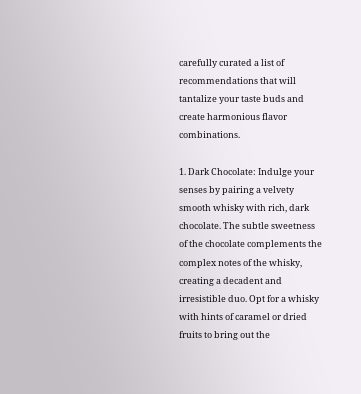carefully curated a list of recommendations that will tantalize your taste buds and create harmonious flavor combinations.

1. Dark Chocolate: Indulge your senses by pairing a velvety smooth whisky with rich, dark chocolate. The subtle sweetness of the chocolate complements the complex notes of the whisky, creating a decadent and irresistible duo. Opt for a whisky with hints of caramel or dried fruits to bring out the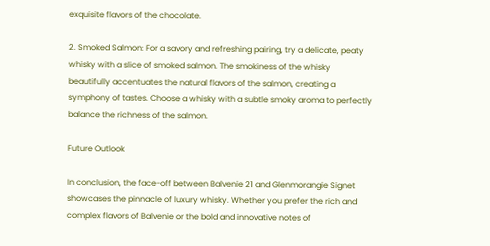exquisite flavors of the chocolate.

2. Smoked Salmon: For a savory and refreshing pairing, try a delicate, peaty whisky with a slice of smoked salmon. The smokiness of the whisky beautifully accentuates the natural flavors of the salmon, creating a symphony of tastes. Choose a whisky with a subtle smoky aroma to perfectly balance the richness of the salmon.

Future Outlook

In conclusion, the face-off between Balvenie 21 and Glenmorangie Signet showcases the pinnacle of luxury whisky. Whether you prefer the rich and complex flavors of Balvenie or the bold and innovative notes of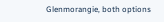Glenmorangie, both options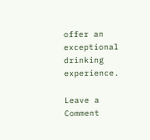offer an exceptional drinking experience.

Leave a Comment